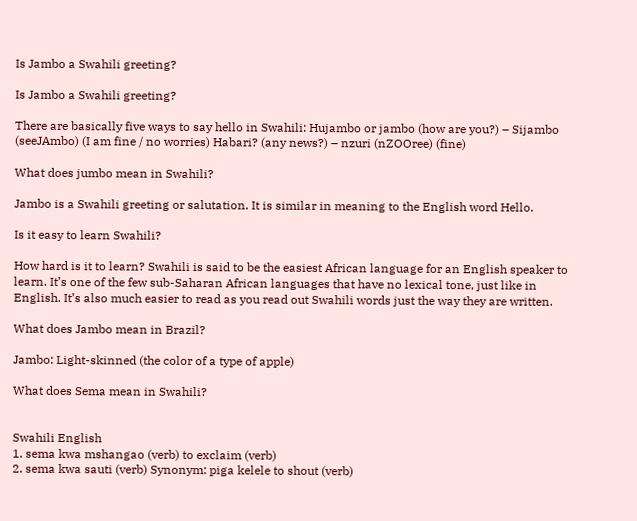Is Jambo a Swahili greeting?

Is Jambo a Swahili greeting?

There are basically five ways to say hello in Swahili: Hujambo or jambo (how are you?) – Sijambo (seeJAmbo) (I am fine / no worries) Habari? (any news?) – nzuri (nZOOree) (fine)

What does jumbo mean in Swahili?

Jambo is a Swahili greeting or salutation. It is similar in meaning to the English word Hello.

Is it easy to learn Swahili?

How hard is it to learn? Swahili is said to be the easiest African language for an English speaker to learn. It’s one of the few sub-Saharan African languages that have no lexical tone, just like in English. It’s also much easier to read as you read out Swahili words just the way they are written.

What does Jambo mean in Brazil?

Jambo: Light-skinned (the color of a type of apple)

What does Sema mean in Swahili?


Swahili English
1. sema kwa mshangao (verb) to exclaim (verb)
2. sema kwa sauti (verb) Synonym: piga kelele to shout (verb)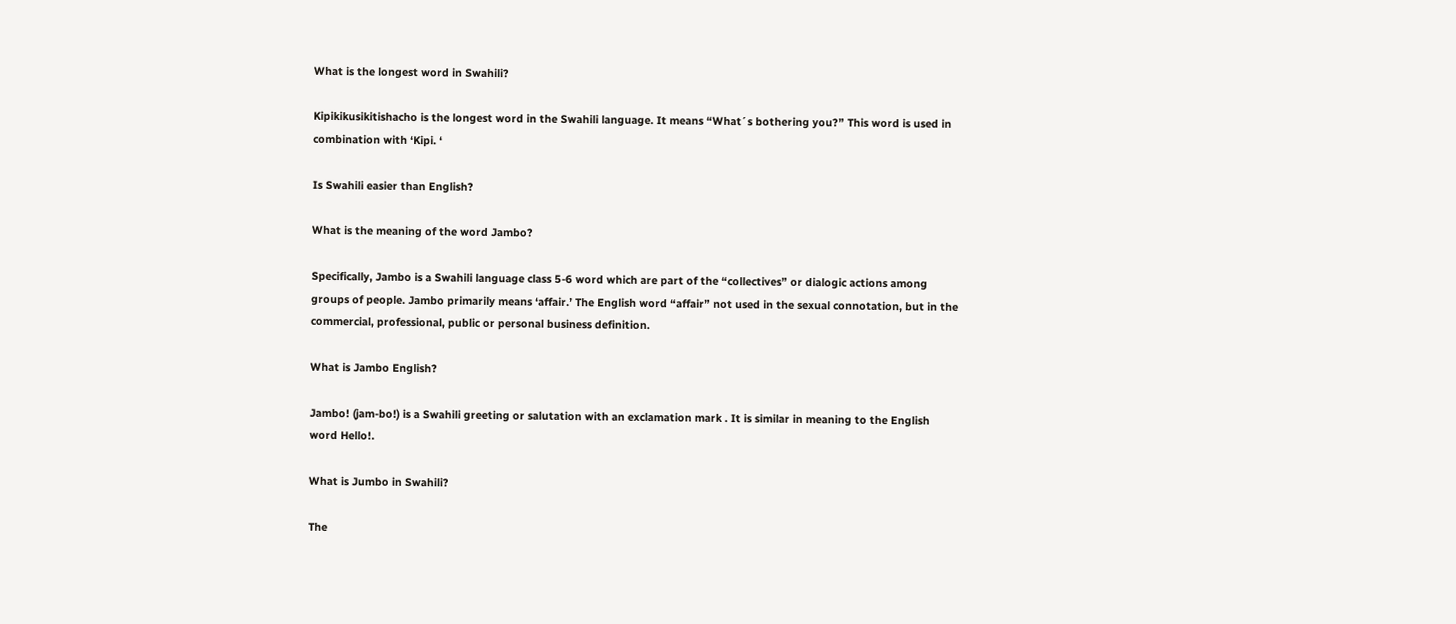What is the longest word in Swahili?

Kipikikusikitishacho is the longest word in the Swahili language. It means “What´s bothering you?” This word is used in combination with ‘Kipi. ‘

Is Swahili easier than English?

What is the meaning of the word Jambo?

Specifically, Jambo is a Swahili language class 5-6 word which are part of the “collectives” or dialogic actions among groups of people. Jambo primarily means ‘affair.’ The English word “affair” not used in the sexual connotation, but in the commercial, professional, public or personal business definition.

What is Jambo English?

Jambo! (jam-bo!) is a Swahili greeting or salutation with an exclamation mark . It is similar in meaning to the English word Hello!.

What is Jumbo in Swahili?

The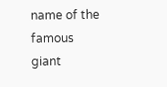name of the famous giant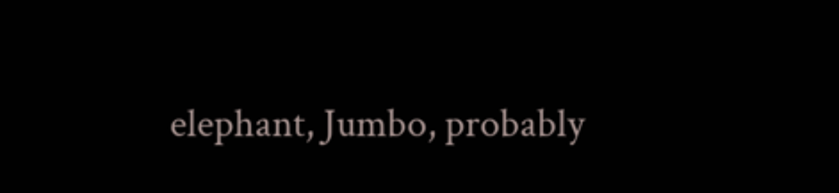elephant, Jumbo, probably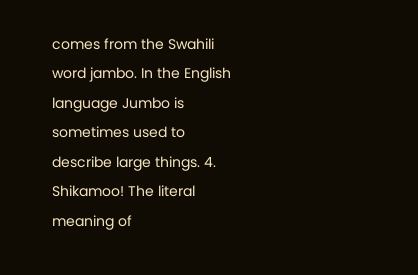comes from the Swahili word jambo. In the English language Jumbo is sometimes used to describe large things. 4. Shikamoo! The literal meaning of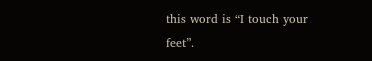this word is “I touch your feet”.